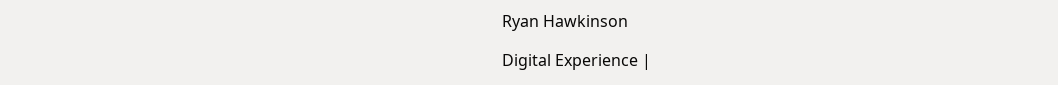Ryan Hawkinson

Digital Experience |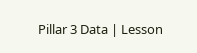Pillar 3 Data | Lesson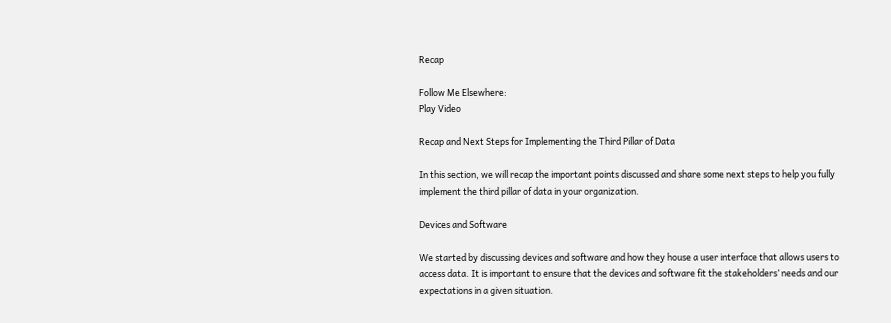Recap

Follow Me Elsewhere:
Play Video

Recap and Next Steps for Implementing the Third Pillar of Data

In this section, we will recap the important points discussed and share some next steps to help you fully implement the third pillar of data in your organization.

Devices and Software

We started by discussing devices and software and how they house a user interface that allows users to access data. It is important to ensure that the devices and software fit the stakeholders’ needs and our expectations in a given situation.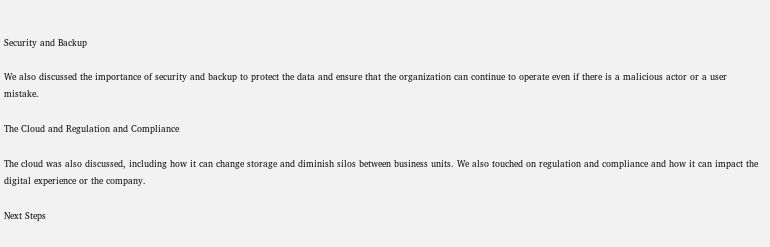Security and Backup

We also discussed the importance of security and backup to protect the data and ensure that the organization can continue to operate even if there is a malicious actor or a user mistake.

The Cloud and Regulation and Compliance

The cloud was also discussed, including how it can change storage and diminish silos between business units. We also touched on regulation and compliance and how it can impact the digital experience or the company.

Next Steps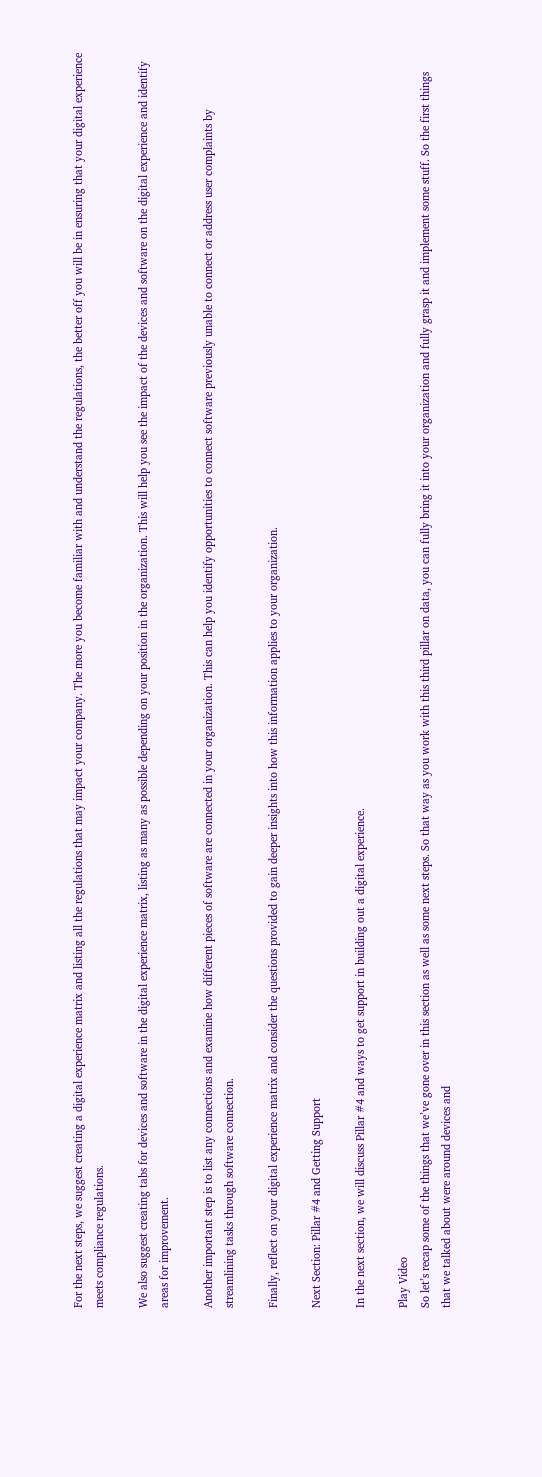For the next steps, we suggest creating a digital experience matrix and listing all the regulations that may impact your company. The more you become familiar with and understand the regulations, the better off you will be in ensuring that your digital experience meets compliance regulations.

We also suggest creating tabs for devices and software in the digital experience matrix, listing as many as possible depending on your position in the organization. This will help you see the impact of the devices and software on the digital experience and identify areas for improvement.

Another important step is to list any connections and examine how different pieces of software are connected in your organization. This can help you identify opportunities to connect software previously unable to connect or address user complaints by streamlining tasks through software connection.

Finally, reflect on your digital experience matrix and consider the questions provided to gain deeper insights into how this information applies to your organization.

Next Section: Pillar #4 and Getting Support

In the next section, we will discuss Pillar #4 and ways to get support in building out a digital experience.

Play Video
So let’s recap some of the things that we’ve gone over in this section as well as some next steps. So that way as you work with this third pillar on data, you can fully bring it into your organization and fully grasp it and implement some stuff. So the first things that we talked about were around devices and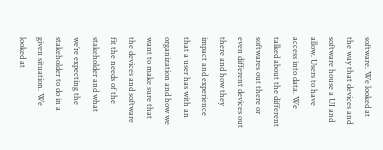software. We looked at the way that devices and software house a UI and allow. Users to have access into data. We talked about the different softwares out there or even different devices out there and how they impact and experience that a user has with an organization and how we want to make sure that the devices and software fit the needs of the stakeholder and what we’re expecting the stakeholder to do in a given situation. We looked at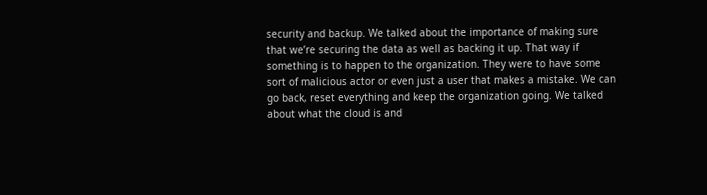security and backup. We talked about the importance of making sure that we’re securing the data as well as backing it up. That way if something is to happen to the organization. They were to have some sort of malicious actor or even just a user that makes a mistake. We can go back, reset everything and keep the organization going. We talked about what the cloud is and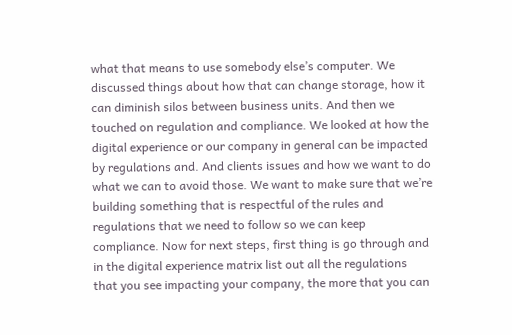what that means to use somebody else’s computer. We discussed things about how that can change storage, how it can diminish silos between business units. And then we touched on regulation and compliance. We looked at how the digital experience or our company in general can be impacted by regulations and. And clients issues and how we want to do what we can to avoid those. We want to make sure that we’re building something that is respectful of the rules and regulations that we need to follow so we can keep compliance. Now for next steps, first thing is go through and in the digital experience matrix list out all the regulations that you see impacting your company, the more that you can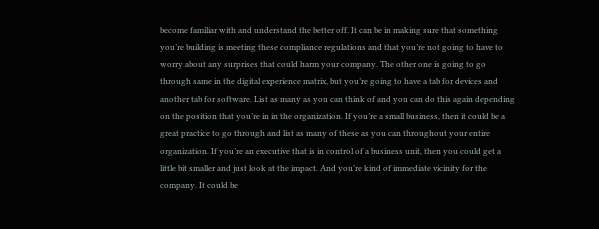become familiar with and understand the better off. It can be in making sure that something you’re building is meeting these compliance regulations and that you’re not going to have to worry about any surprises that could harm your company. The other one is going to go through same in the digital experience matrix, but you’re going to have a tab for devices and another tab for software. List as many as you can think of and you can do this again depending on the position that you’re in in the organization. If you’re a small business, then it could be a great practice to go through and list as many of these as you can throughout your entire organization. If you’re an executive that is in control of a business unit, then you could get a little bit smaller and just look at the impact. And you’re kind of immediate vicinity for the company. It could be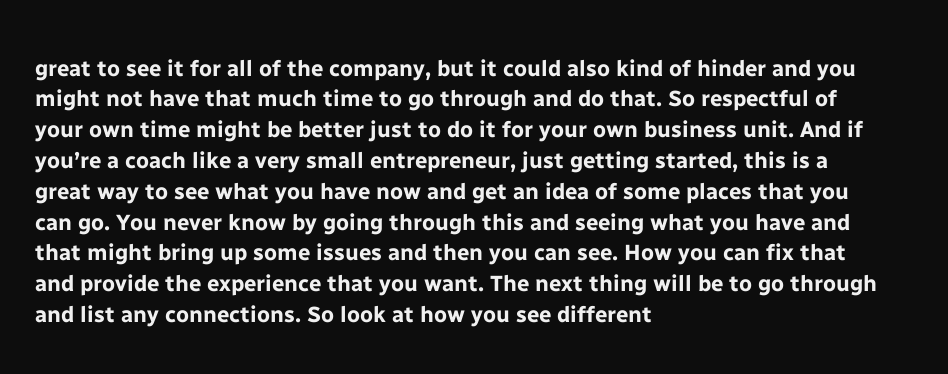great to see it for all of the company, but it could also kind of hinder and you might not have that much time to go through and do that. So respectful of your own time might be better just to do it for your own business unit. And if you’re a coach like a very small entrepreneur, just getting started, this is a great way to see what you have now and get an idea of some places that you can go. You never know by going through this and seeing what you have and that might bring up some issues and then you can see. How you can fix that and provide the experience that you want. The next thing will be to go through and list any connections. So look at how you see different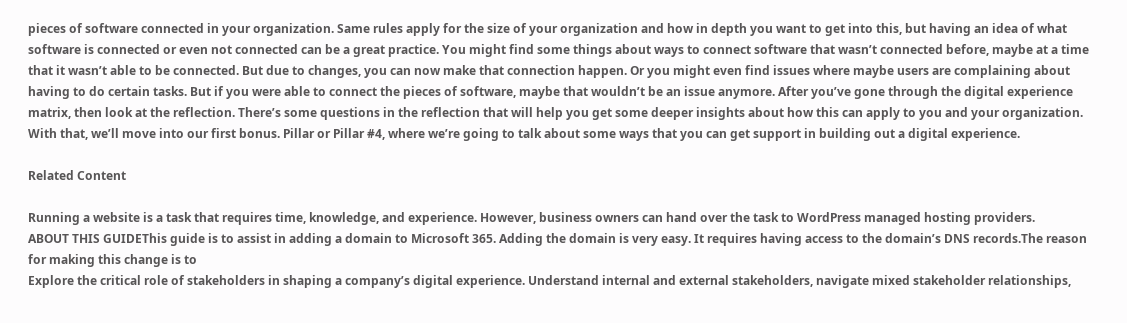pieces of software connected in your organization. Same rules apply for the size of your organization and how in depth you want to get into this, but having an idea of what software is connected or even not connected can be a great practice. You might find some things about ways to connect software that wasn’t connected before, maybe at a time that it wasn’t able to be connected. But due to changes, you can now make that connection happen. Or you might even find issues where maybe users are complaining about having to do certain tasks. But if you were able to connect the pieces of software, maybe that wouldn’t be an issue anymore. After you’ve gone through the digital experience matrix, then look at the reflection. There’s some questions in the reflection that will help you get some deeper insights about how this can apply to you and your organization. With that, we’ll move into our first bonus. Pillar or Pillar #4, where we’re going to talk about some ways that you can get support in building out a digital experience.

Related Content

Running a website is a task that requires time, knowledge, and experience. However, business owners can hand over the task to WordPress managed hosting providers.
ABOUT THIS GUIDEThis guide is to assist in adding a domain to Microsoft 365. Adding the domain is very easy. It requires having access to the domain’s DNS records.The reason for making this change is to
Explore the critical role of stakeholders in shaping a company’s digital experience. Understand internal and external stakeholders, navigate mixed stakeholder relationships,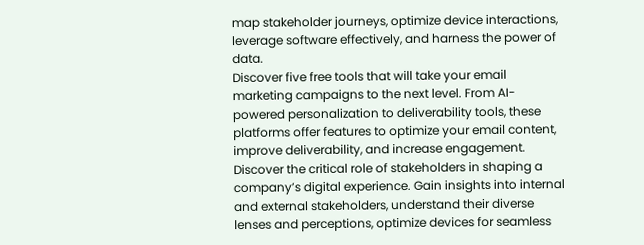map stakeholder journeys, optimize device interactions, leverage software effectively, and harness the power of data.
Discover five free tools that will take your email marketing campaigns to the next level. From AI-powered personalization to deliverability tools, these platforms offer features to optimize your email content, improve deliverability, and increase engagement.
Discover the critical role of stakeholders in shaping a company’s digital experience. Gain insights into internal and external stakeholders, understand their diverse lenses and perceptions, optimize devices for seamless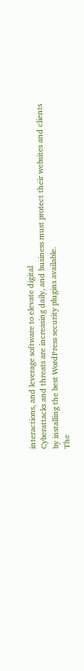interactions, and leverage software to elevate digital
Cyberattacks and threats are increasing daily, and business must protect their websites and clients by installing the best WordPress security plugins available.
The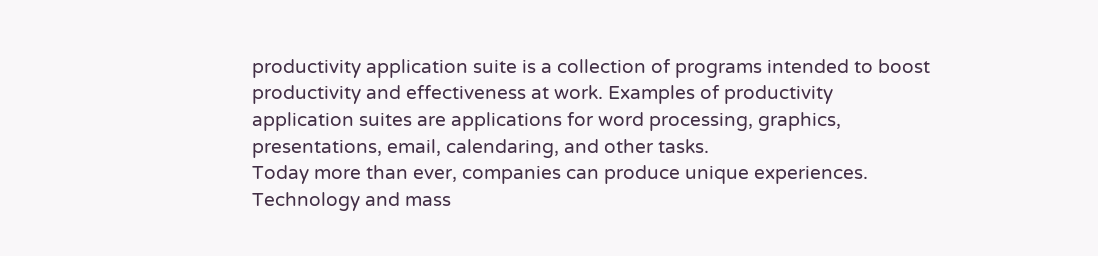productivity application suite is a collection of programs intended to boost productivity and effectiveness at work. Examples of productivity application suites are applications for word processing, graphics, presentations, email, calendaring, and other tasks.
Today more than ever, companies can produce unique experiences. Technology and mass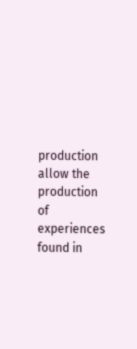production allow the production of experiences found in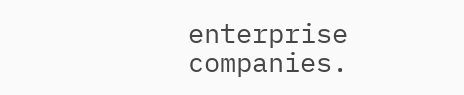enterprise companies.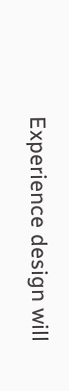Experience design will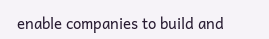enable companies to build and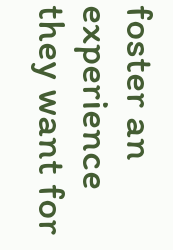foster an experience they want for